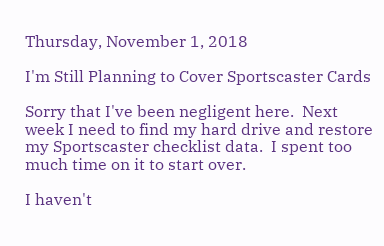Thursday, November 1, 2018

I'm Still Planning to Cover Sportscaster Cards

Sorry that I've been negligent here.  Next week I need to find my hard drive and restore my Sportscaster checklist data.  I spent too much time on it to start over.

I haven't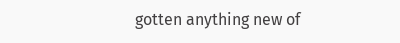gotten anything new of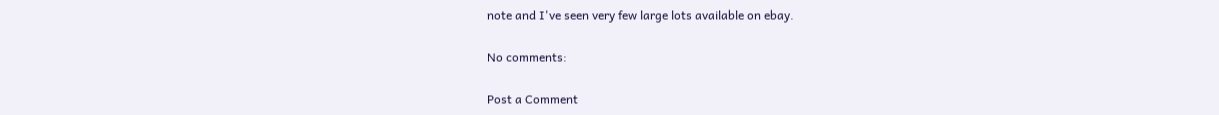note and I've seen very few large lots available on ebay.

No comments:

Post a Comment